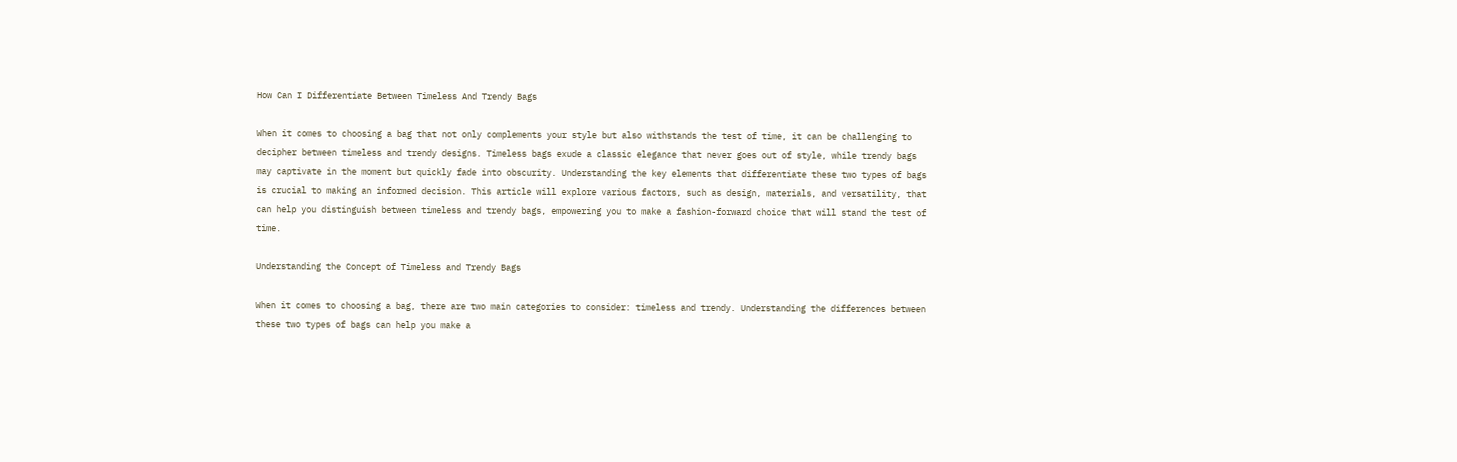How Can I Differentiate Between Timeless And Trendy Bags

When it comes to choosing a bag that not only complements your style but also withstands the test of time, it can be challenging to decipher between timeless and trendy designs. Timeless bags exude a classic elegance that never goes out of style, while trendy bags may captivate in the moment but quickly fade into obscurity. Understanding the key elements that differentiate these two types of bags is crucial to making an informed decision. This article will explore various factors, such as design, materials, and versatility, that can help you distinguish between timeless and trendy bags, empowering you to make a fashion-forward choice that will stand the test of time.

Understanding the Concept of Timeless and Trendy Bags

When it comes to choosing a bag, there are two main categories to consider: timeless and trendy. Understanding the differences between these two types of bags can help you make a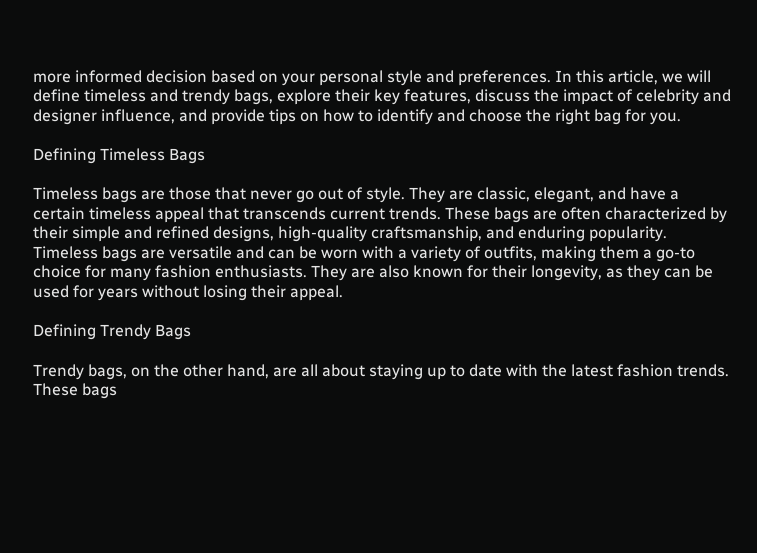more informed decision based on your personal style and preferences. In this article, we will define timeless and trendy bags, explore their key features, discuss the impact of celebrity and designer influence, and provide tips on how to identify and choose the right bag for you.

Defining Timeless Bags

Timeless bags are those that never go out of style. They are classic, elegant, and have a certain timeless appeal that transcends current trends. These bags are often characterized by their simple and refined designs, high-quality craftsmanship, and enduring popularity. Timeless bags are versatile and can be worn with a variety of outfits, making them a go-to choice for many fashion enthusiasts. They are also known for their longevity, as they can be used for years without losing their appeal.

Defining Trendy Bags

Trendy bags, on the other hand, are all about staying up to date with the latest fashion trends. These bags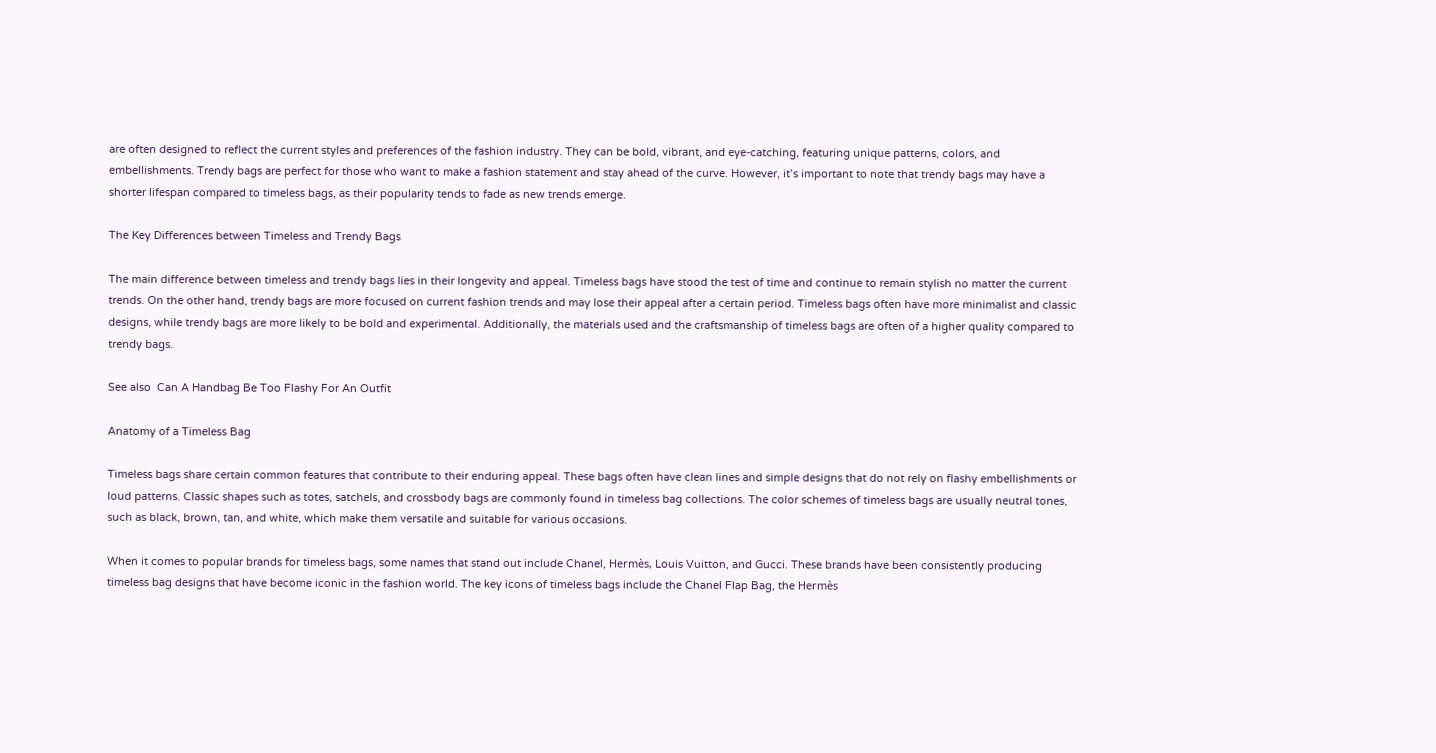are often designed to reflect the current styles and preferences of the fashion industry. They can be bold, vibrant, and eye-catching, featuring unique patterns, colors, and embellishments. Trendy bags are perfect for those who want to make a fashion statement and stay ahead of the curve. However, it’s important to note that trendy bags may have a shorter lifespan compared to timeless bags, as their popularity tends to fade as new trends emerge.

The Key Differences between Timeless and Trendy Bags

The main difference between timeless and trendy bags lies in their longevity and appeal. Timeless bags have stood the test of time and continue to remain stylish no matter the current trends. On the other hand, trendy bags are more focused on current fashion trends and may lose their appeal after a certain period. Timeless bags often have more minimalist and classic designs, while trendy bags are more likely to be bold and experimental. Additionally, the materials used and the craftsmanship of timeless bags are often of a higher quality compared to trendy bags.

See also  Can A Handbag Be Too Flashy For An Outfit

Anatomy of a Timeless Bag

Timeless bags share certain common features that contribute to their enduring appeal. These bags often have clean lines and simple designs that do not rely on flashy embellishments or loud patterns. Classic shapes such as totes, satchels, and crossbody bags are commonly found in timeless bag collections. The color schemes of timeless bags are usually neutral tones, such as black, brown, tan, and white, which make them versatile and suitable for various occasions.

When it comes to popular brands for timeless bags, some names that stand out include Chanel, Hermès, Louis Vuitton, and Gucci. These brands have been consistently producing timeless bag designs that have become iconic in the fashion world. The key icons of timeless bags include the Chanel Flap Bag, the Hermès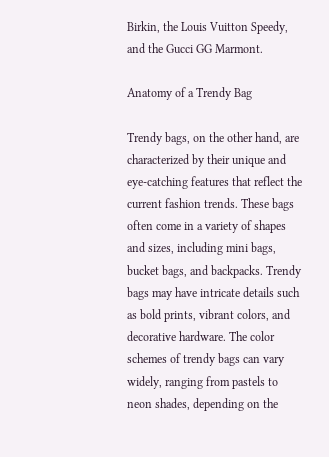Birkin, the Louis Vuitton Speedy, and the Gucci GG Marmont.

Anatomy of a Trendy Bag

Trendy bags, on the other hand, are characterized by their unique and eye-catching features that reflect the current fashion trends. These bags often come in a variety of shapes and sizes, including mini bags, bucket bags, and backpacks. Trendy bags may have intricate details such as bold prints, vibrant colors, and decorative hardware. The color schemes of trendy bags can vary widely, ranging from pastels to neon shades, depending on the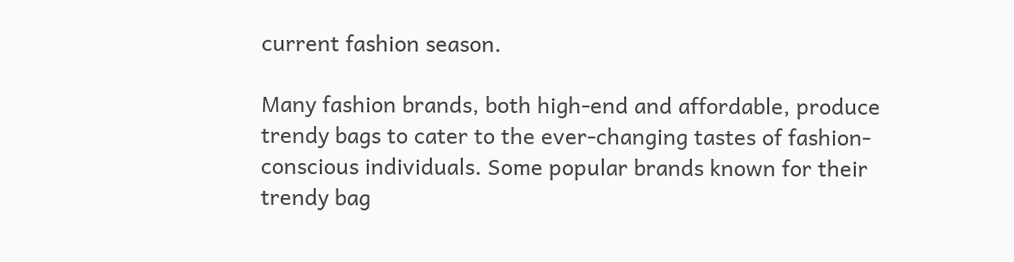current fashion season.

Many fashion brands, both high-end and affordable, produce trendy bags to cater to the ever-changing tastes of fashion-conscious individuals. Some popular brands known for their trendy bag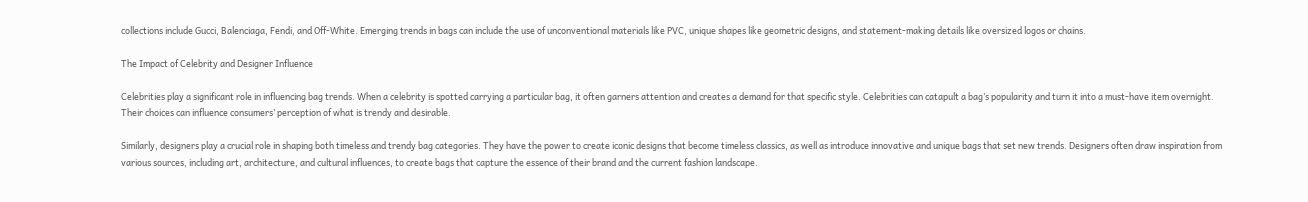collections include Gucci, Balenciaga, Fendi, and Off-White. Emerging trends in bags can include the use of unconventional materials like PVC, unique shapes like geometric designs, and statement-making details like oversized logos or chains.

The Impact of Celebrity and Designer Influence

Celebrities play a significant role in influencing bag trends. When a celebrity is spotted carrying a particular bag, it often garners attention and creates a demand for that specific style. Celebrities can catapult a bag’s popularity and turn it into a must-have item overnight. Their choices can influence consumers’ perception of what is trendy and desirable.

Similarly, designers play a crucial role in shaping both timeless and trendy bag categories. They have the power to create iconic designs that become timeless classics, as well as introduce innovative and unique bags that set new trends. Designers often draw inspiration from various sources, including art, architecture, and cultural influences, to create bags that capture the essence of their brand and the current fashion landscape.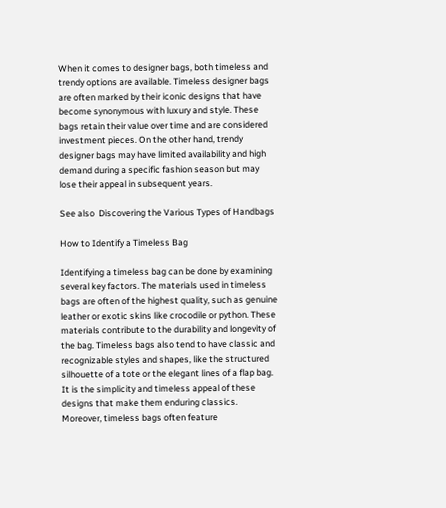When it comes to designer bags, both timeless and trendy options are available. Timeless designer bags are often marked by their iconic designs that have become synonymous with luxury and style. These bags retain their value over time and are considered investment pieces. On the other hand, trendy designer bags may have limited availability and high demand during a specific fashion season but may lose their appeal in subsequent years.

See also  Discovering the Various Types of Handbags

How to Identify a Timeless Bag

Identifying a timeless bag can be done by examining several key factors. The materials used in timeless bags are often of the highest quality, such as genuine leather or exotic skins like crocodile or python. These materials contribute to the durability and longevity of the bag. Timeless bags also tend to have classic and recognizable styles and shapes, like the structured silhouette of a tote or the elegant lines of a flap bag. It is the simplicity and timeless appeal of these designs that make them enduring classics. Moreover, timeless bags often feature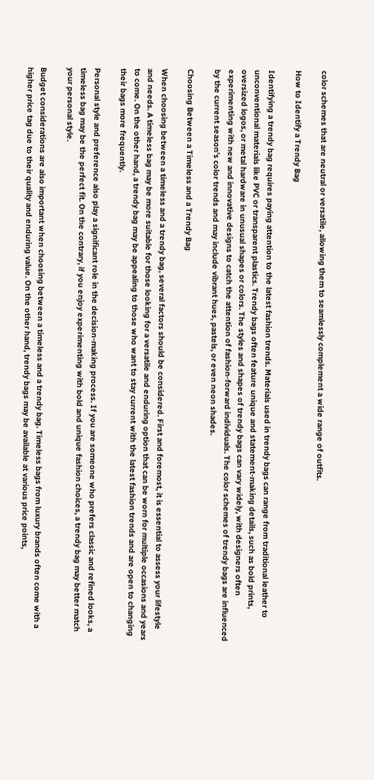color schemes that are neutral or versatile, allowing them to seamlessly complement a wide range of outfits.

How to Identify a Trendy Bag

Identifying a trendy bag requires paying attention to the latest fashion trends. Materials used in trendy bags can range from traditional leather to unconventional materials like PVC or transparent plastics. Trendy bags often feature unique and statement-making details, such as bold prints, oversized logos, or metal hardware in unusual shapes or colors. The styles and shapes of trendy bags can vary widely, with designers often experimenting with new and innovative designs to catch the attention of fashion-forward individuals. The color schemes of trendy bags are influenced by the current season’s color trends and may include vibrant hues, pastels, or even neon shades.

Choosing Between a Timeless and a Trendy Bag

When choosing between a timeless and a trendy bag, several factors should be considered. First and foremost, it is essential to assess your lifestyle and needs. A timeless bag may be more suitable for those looking for a versatile and enduring option that can be worn for multiple occasions and years to come. On the other hand, a trendy bag may be appealing to those who want to stay current with the latest fashion trends and are open to changing their bags more frequently.

Personal style and preference also play a significant role in the decision-making process. If you are someone who prefers classic and refined looks, a timeless bag may be the perfect fit. On the contrary, if you enjoy experimenting with bold and unique fashion choices, a trendy bag may better match your personal style.

Budget considerations are also important when choosing between a timeless and a trendy bag. Timeless bags from luxury brands often come with a higher price tag due to their quality and enduring value. On the other hand, trendy bags may be available at various price points,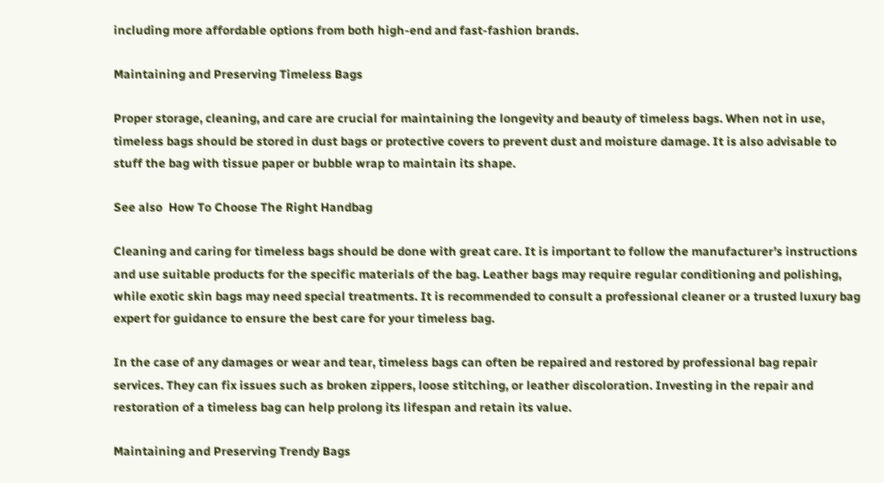including more affordable options from both high-end and fast-fashion brands.

Maintaining and Preserving Timeless Bags

Proper storage, cleaning, and care are crucial for maintaining the longevity and beauty of timeless bags. When not in use, timeless bags should be stored in dust bags or protective covers to prevent dust and moisture damage. It is also advisable to stuff the bag with tissue paper or bubble wrap to maintain its shape.

See also  How To Choose The Right Handbag

Cleaning and caring for timeless bags should be done with great care. It is important to follow the manufacturer’s instructions and use suitable products for the specific materials of the bag. Leather bags may require regular conditioning and polishing, while exotic skin bags may need special treatments. It is recommended to consult a professional cleaner or a trusted luxury bag expert for guidance to ensure the best care for your timeless bag.

In the case of any damages or wear and tear, timeless bags can often be repaired and restored by professional bag repair services. They can fix issues such as broken zippers, loose stitching, or leather discoloration. Investing in the repair and restoration of a timeless bag can help prolong its lifespan and retain its value.

Maintaining and Preserving Trendy Bags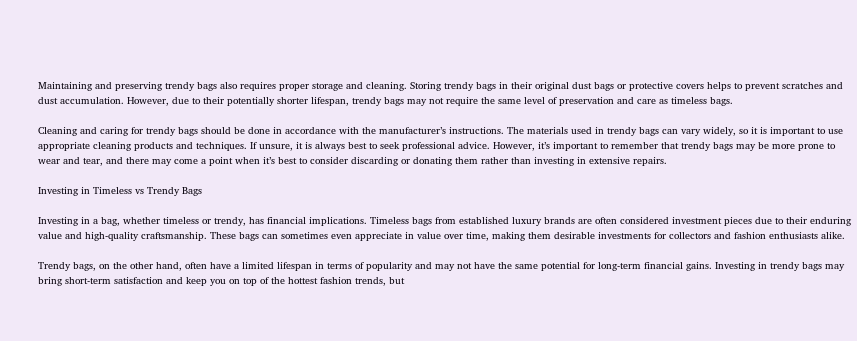Maintaining and preserving trendy bags also requires proper storage and cleaning. Storing trendy bags in their original dust bags or protective covers helps to prevent scratches and dust accumulation. However, due to their potentially shorter lifespan, trendy bags may not require the same level of preservation and care as timeless bags.

Cleaning and caring for trendy bags should be done in accordance with the manufacturer’s instructions. The materials used in trendy bags can vary widely, so it is important to use appropriate cleaning products and techniques. If unsure, it is always best to seek professional advice. However, it’s important to remember that trendy bags may be more prone to wear and tear, and there may come a point when it’s best to consider discarding or donating them rather than investing in extensive repairs.

Investing in Timeless vs Trendy Bags

Investing in a bag, whether timeless or trendy, has financial implications. Timeless bags from established luxury brands are often considered investment pieces due to their enduring value and high-quality craftsmanship. These bags can sometimes even appreciate in value over time, making them desirable investments for collectors and fashion enthusiasts alike.

Trendy bags, on the other hand, often have a limited lifespan in terms of popularity and may not have the same potential for long-term financial gains. Investing in trendy bags may bring short-term satisfaction and keep you on top of the hottest fashion trends, but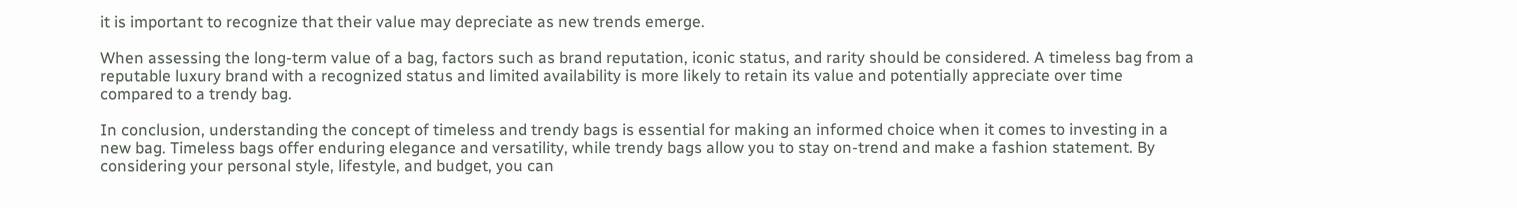it is important to recognize that their value may depreciate as new trends emerge.

When assessing the long-term value of a bag, factors such as brand reputation, iconic status, and rarity should be considered. A timeless bag from a reputable luxury brand with a recognized status and limited availability is more likely to retain its value and potentially appreciate over time compared to a trendy bag.

In conclusion, understanding the concept of timeless and trendy bags is essential for making an informed choice when it comes to investing in a new bag. Timeless bags offer enduring elegance and versatility, while trendy bags allow you to stay on-trend and make a fashion statement. By considering your personal style, lifestyle, and budget, you can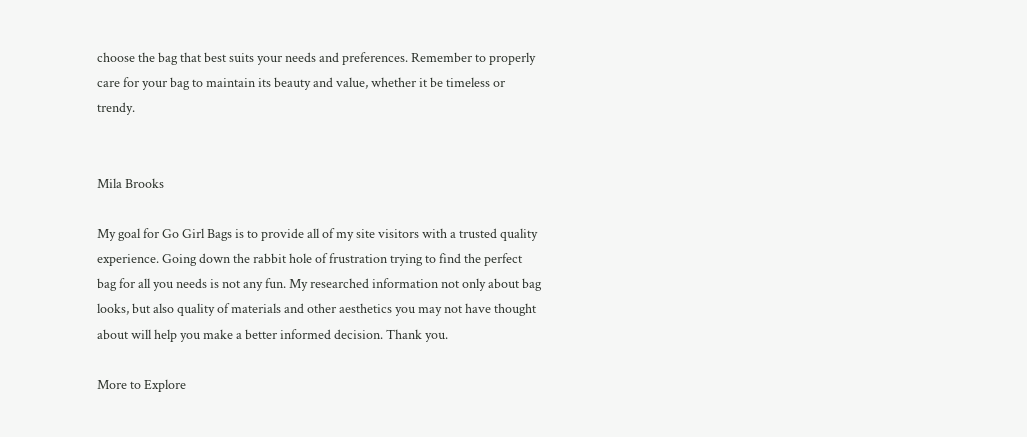choose the bag that best suits your needs and preferences. Remember to properly care for your bag to maintain its beauty and value, whether it be timeless or trendy.


Mila Brooks

My goal for Go Girl Bags is to provide all of my site visitors with a trusted quality experience. Going down the rabbit hole of frustration trying to find the perfect bag for all you needs is not any fun. My researched information not only about bag looks, but also quality of materials and other aesthetics you may not have thought about will help you make a better informed decision. Thank you.

More to Explore